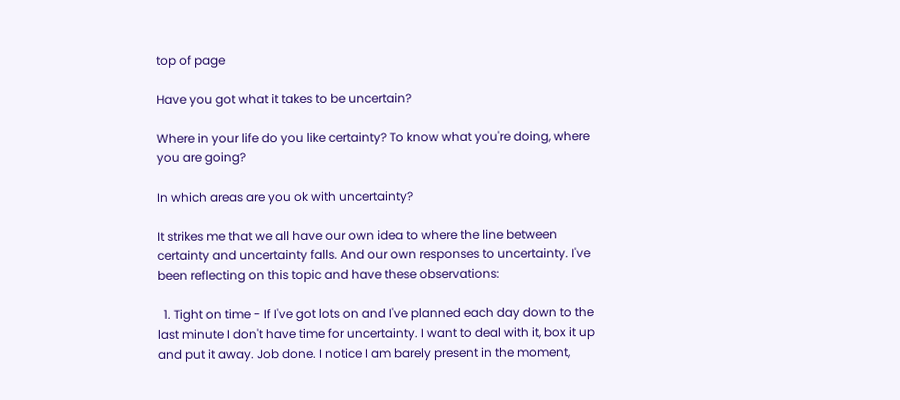top of page

Have you got what it takes to be uncertain?

Where in your life do you like certainty? To know what you're doing, where you are going?

In which areas are you ok with uncertainty?

It strikes me that we all have our own idea to where the line between certainty and uncertainty falls. And our own responses to uncertainty. I've been reflecting on this topic and have these observations:

  1. Tight on time - If I've got lots on and I've planned each day down to the last minute I don't have time for uncertainty. I want to deal with it, box it up and put it away. Job done. I notice I am barely present in the moment,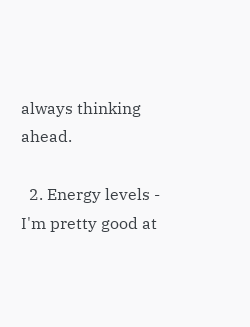always thinking ahead.

  2. Energy levels - I'm pretty good at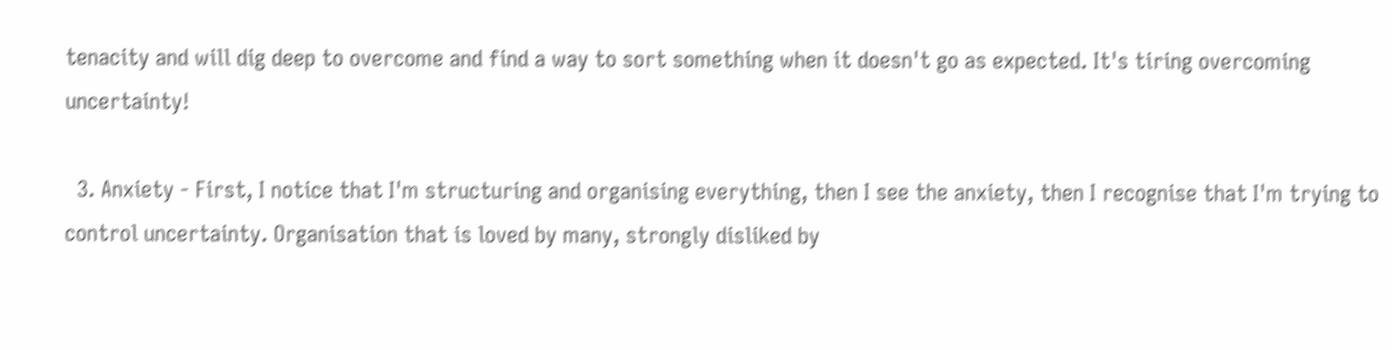tenacity and will dig deep to overcome and find a way to sort something when it doesn't go as expected. It's tiring overcoming uncertainty!

  3. Anxiety - First, I notice that I'm structuring and organising everything, then I see the anxiety, then I recognise that I'm trying to control uncertainty. Organisation that is loved by many, strongly disliked by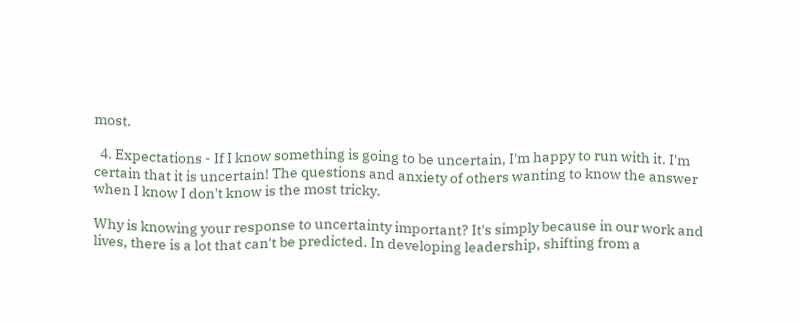most.

  4. Expectations - If I know something is going to be uncertain, I'm happy to run with it. I'm certain that it is uncertain! The questions and anxiety of others wanting to know the answer when I know I don't know is the most tricky.

Why is knowing your response to uncertainty important? It's simply because in our work and lives, there is a lot that can't be predicted. In developing leadership, shifting from a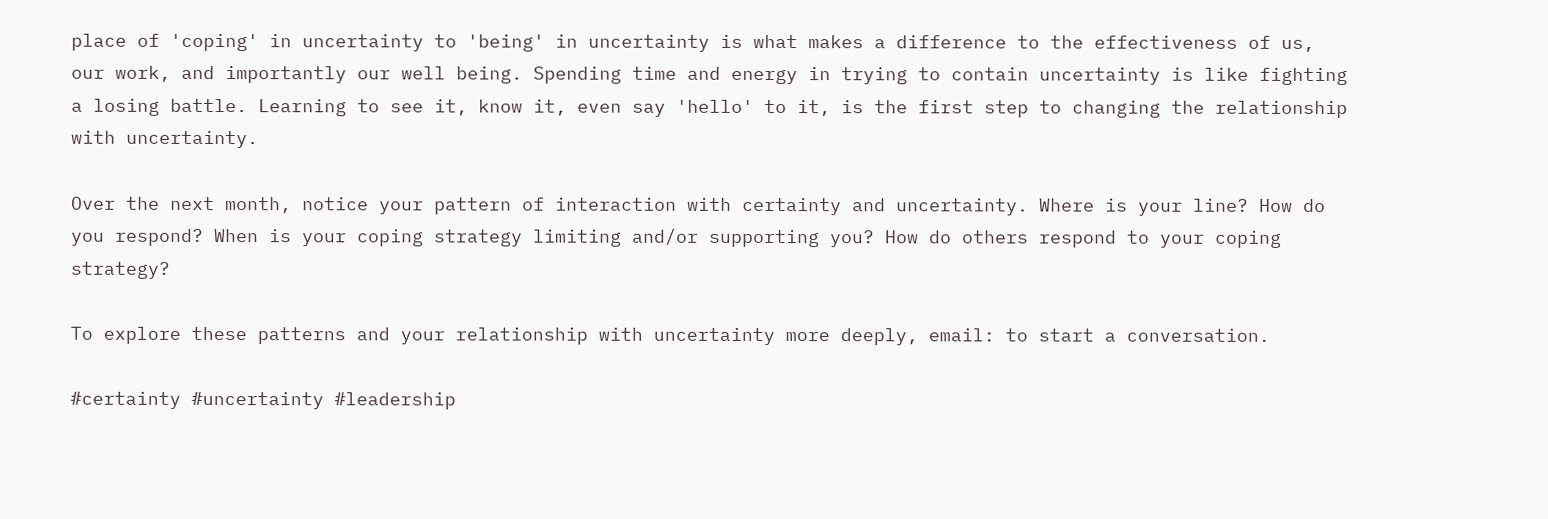place of 'coping' in uncertainty to 'being' in uncertainty is what makes a difference to the effectiveness of us, our work, and importantly our well being. Spending time and energy in trying to contain uncertainty is like fighting a losing battle. Learning to see it, know it, even say 'hello' to it, is the first step to changing the relationship with uncertainty.

Over the next month, notice your pattern of interaction with certainty and uncertainty. Where is your line? How do you respond? When is your coping strategy limiting and/or supporting you? How do others respond to your coping strategy?

To explore these patterns and your relationship with uncertainty more deeply, email: to start a conversation.

#certainty #uncertainty #leadership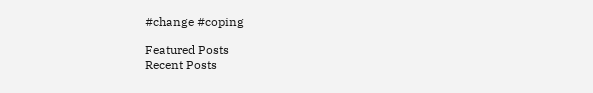#change #coping

Featured Posts
Recent Posts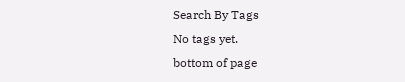Search By Tags
No tags yet.
bottom of page